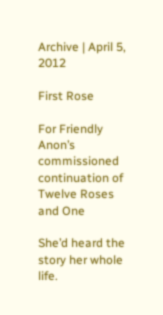Archive | April 5, 2012

First Rose

For Friendly Anon’s commissioned continuation of Twelve Roses and One

She’d heard the story her whole life.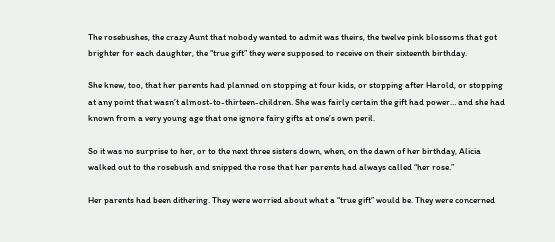The rosebushes, the crazy Aunt that nobody wanted to admit was theirs, the twelve pink blossoms that got brighter for each daughter, the “true gift” they were supposed to receive on their sixteenth birthday.

She knew, too, that her parents had planned on stopping at four kids, or stopping after Harold, or stopping at any point that wasn’t almost-to-thirteen-children. She was fairly certain the gift had power… and she had known from a very young age that one ignore fairy gifts at one’s own peril.

So it was no surprise to her, or to the next three sisters down, when, on the dawn of her birthday, Alicia walked out to the rosebush and snipped the rose that her parents had always called “her rose.”

Her parents had been dithering. They were worried about what a “true gift” would be. They were concerned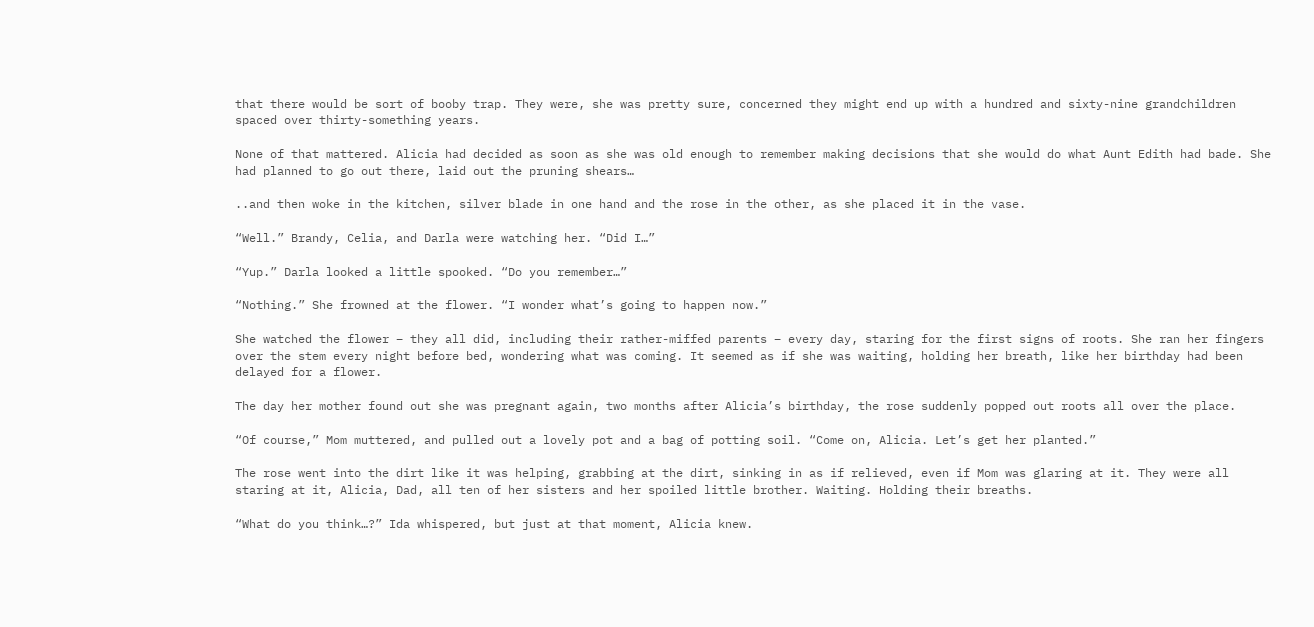that there would be sort of booby trap. They were, she was pretty sure, concerned they might end up with a hundred and sixty-nine grandchildren spaced over thirty-something years.

None of that mattered. Alicia had decided as soon as she was old enough to remember making decisions that she would do what Aunt Edith had bade. She had planned to go out there, laid out the pruning shears…

..and then woke in the kitchen, silver blade in one hand and the rose in the other, as she placed it in the vase.

“Well.” Brandy, Celia, and Darla were watching her. “Did I…”

“Yup.” Darla looked a little spooked. “Do you remember…”

“Nothing.” She frowned at the flower. “I wonder what’s going to happen now.”

She watched the flower – they all did, including their rather-miffed parents – every day, staring for the first signs of roots. She ran her fingers over the stem every night before bed, wondering what was coming. It seemed as if she was waiting, holding her breath, like her birthday had been delayed for a flower.

The day her mother found out she was pregnant again, two months after Alicia’s birthday, the rose suddenly popped out roots all over the place.

“Of course,” Mom muttered, and pulled out a lovely pot and a bag of potting soil. “Come on, Alicia. Let’s get her planted.”

The rose went into the dirt like it was helping, grabbing at the dirt, sinking in as if relieved, even if Mom was glaring at it. They were all staring at it, Alicia, Dad, all ten of her sisters and her spoiled little brother. Waiting. Holding their breaths.

“What do you think…?” Ida whispered, but just at that moment, Alicia knew.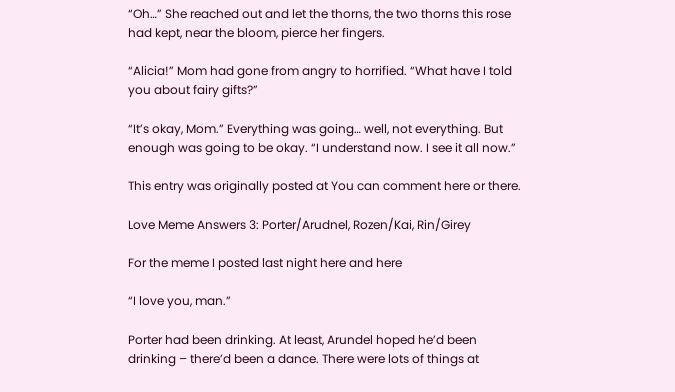“Oh…” She reached out and let the thorns, the two thorns this rose had kept, near the bloom, pierce her fingers.

“Alicia!” Mom had gone from angry to horrified. “What have I told you about fairy gifts?”

“It’s okay, Mom.” Everything was going… well, not everything. But enough was going to be okay. “I understand now. I see it all now.”

This entry was originally posted at You can comment here or there.

Love Meme Answers 3: Porter/Arudnel, Rozen/Kai, Rin/Girey

For the meme I posted last night here and here

“I love you, man.”

Porter had been drinking. At least, Arundel hoped he’d been drinking – there’d been a dance. There were lots of things at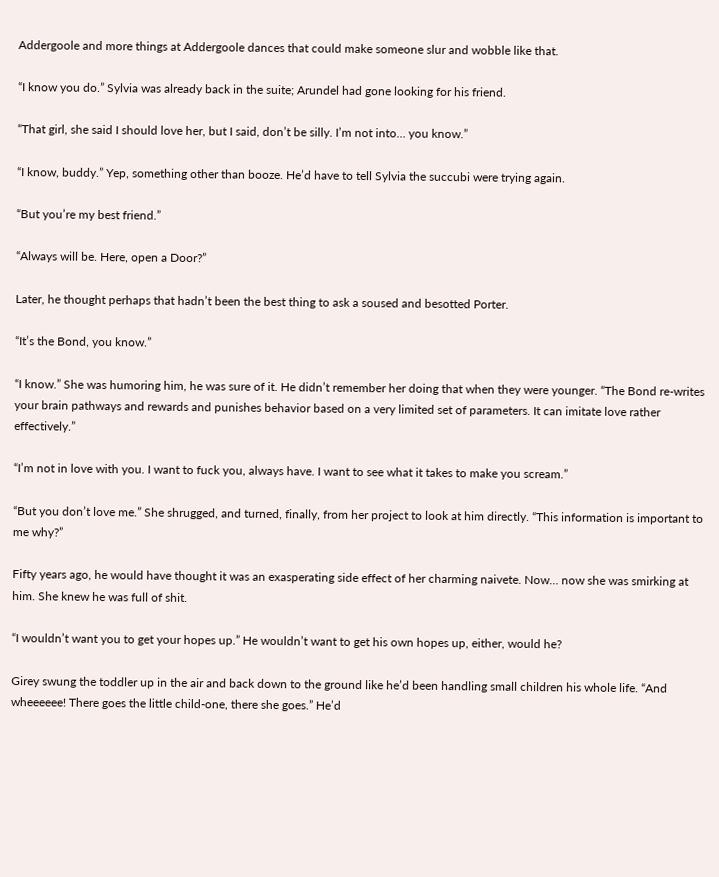Addergoole and more things at Addergoole dances that could make someone slur and wobble like that.

“I know you do.” Sylvia was already back in the suite; Arundel had gone looking for his friend.

“That girl, she said I should love her, but I said, don’t be silly. I’m not into… you know.”

“I know, buddy.” Yep, something other than booze. He’d have to tell Sylvia the succubi were trying again.

“But you’re my best friend.”

“Always will be. Here, open a Door?”

Later, he thought perhaps that hadn’t been the best thing to ask a soused and besotted Porter.

“It’s the Bond, you know.”

“I know.” She was humoring him, he was sure of it. He didn’t remember her doing that when they were younger. “The Bond re-writes your brain pathways and rewards and punishes behavior based on a very limited set of parameters. It can imitate love rather effectively.”

“I’m not in love with you. I want to fuck you, always have. I want to see what it takes to make you scream.”

“But you don’t love me.” She shrugged, and turned, finally, from her project to look at him directly. “This information is important to me why?”

Fifty years ago, he would have thought it was an exasperating side effect of her charming naivete. Now… now she was smirking at him. She knew he was full of shit.

“I wouldn’t want you to get your hopes up.” He wouldn’t want to get his own hopes up, either, would he?

Girey swung the toddler up in the air and back down to the ground like he’d been handling small children his whole life. “And wheeeeee! There goes the little child-one, there she goes.” He’d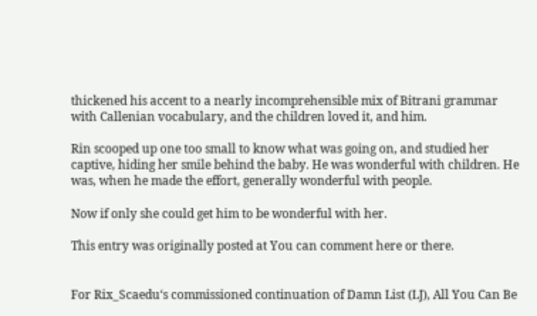thickened his accent to a nearly incomprehensible mix of Bitrani grammar with Callenian vocabulary, and the children loved it, and him.

Rin scooped up one too small to know what was going on, and studied her captive, hiding her smile behind the baby. He was wonderful with children. He was, when he made the effort, generally wonderful with people.

Now if only she could get him to be wonderful with her.

This entry was originally posted at You can comment here or there.


For Rix_Scaedu‘s commissioned continuation of Damn List (LJ), All You Can Be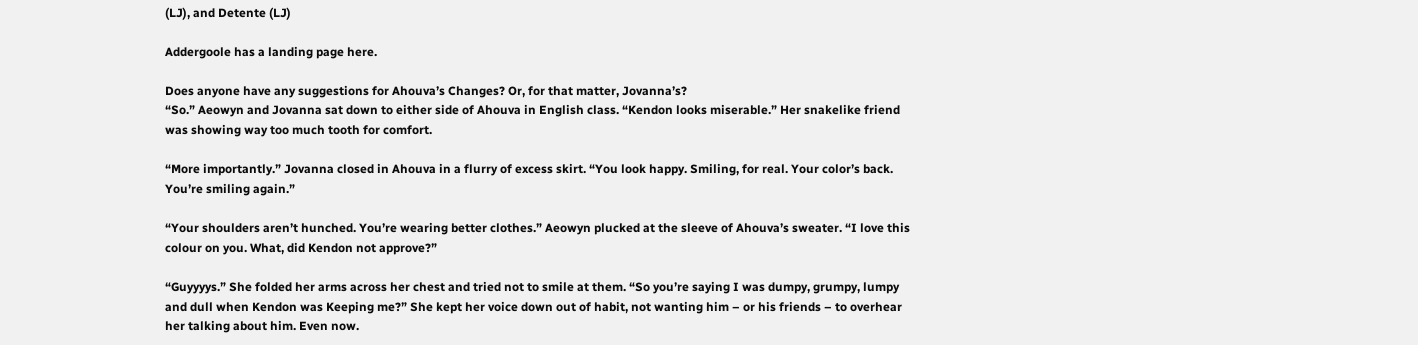(LJ), and Detente (LJ)

Addergoole has a landing page here.

Does anyone have any suggestions for Ahouva’s Changes? Or, for that matter, Jovanna’s?
“So.” Aeowyn and Jovanna sat down to either side of Ahouva in English class. “Kendon looks miserable.” Her snakelike friend was showing way too much tooth for comfort.

“More importantly.” Jovanna closed in Ahouva in a flurry of excess skirt. “You look happy. Smiling, for real. Your color’s back. You’re smiling again.”

“Your shoulders aren’t hunched. You’re wearing better clothes.” Aeowyn plucked at the sleeve of Ahouva’s sweater. “I love this colour on you. What, did Kendon not approve?”

“Guyyyys.” She folded her arms across her chest and tried not to smile at them. “So you’re saying I was dumpy, grumpy, lumpy and dull when Kendon was Keeping me?” She kept her voice down out of habit, not wanting him – or his friends – to overhear her talking about him. Even now.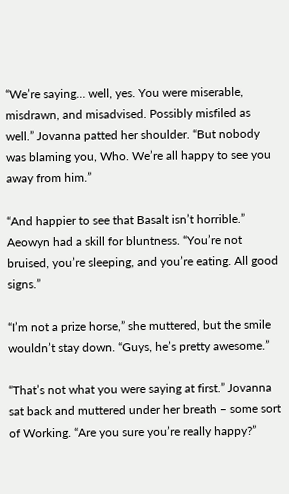“We’re saying… well, yes. You were miserable, misdrawn, and misadvised. Possibly misfiled as well.” Jovanna patted her shoulder. “But nobody was blaming you, Who. We’re all happy to see you away from him.”

“And happier to see that Basalt isn’t horrible.” Aeowyn had a skill for bluntness. “You’re not bruised, you’re sleeping, and you’re eating. All good signs.”

“I’m not a prize horse,” she muttered, but the smile wouldn’t stay down. “Guys, he’s pretty awesome.”

“That’s not what you were saying at first.” Jovanna sat back and muttered under her breath – some sort of Working. “Are you sure you’re really happy?”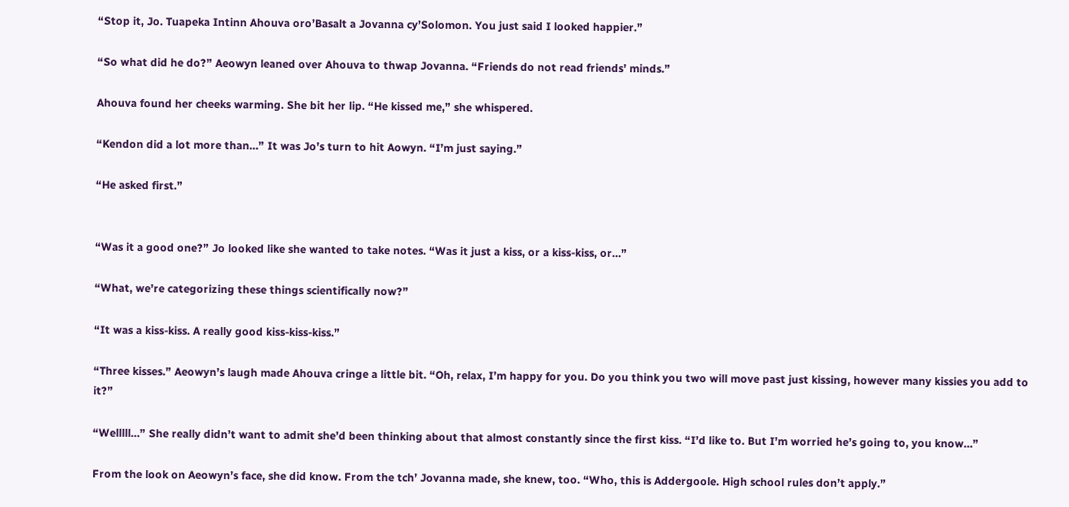“Stop it, Jo. Tuapeka Intinn Ahouva oro’Basalt a Jovanna cy’Solomon. You just said I looked happier.”

“So what did he do?” Aeowyn leaned over Ahouva to thwap Jovanna. “Friends do not read friends’ minds.”

Ahouva found her cheeks warming. She bit her lip. “He kissed me,” she whispered.

“Kendon did a lot more than…” It was Jo’s turn to hit Aowyn. “I’m just saying.”

“He asked first.”


“Was it a good one?” Jo looked like she wanted to take notes. “Was it just a kiss, or a kiss-kiss, or…”

“What, we’re categorizing these things scientifically now?”

“It was a kiss-kiss. A really good kiss-kiss-kiss.”

“Three kisses.” Aeowyn’s laugh made Ahouva cringe a little bit. “Oh, relax, I’m happy for you. Do you think you two will move past just kissing, however many kissies you add to it?”

“Welllll…” She really didn’t want to admit she’d been thinking about that almost constantly since the first kiss. “I’d like to. But I’m worried he’s going to, you know…”

From the look on Aeowyn’s face, she did know. From the tch’ Jovanna made, she knew, too. “Who, this is Addergoole. High school rules don’t apply.”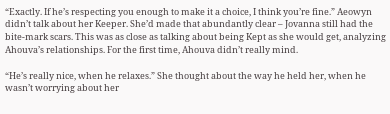“Exactly. If he’s respecting you enough to make it a choice, I think you’re fine.” Aeowyn didn’t talk about her Keeper. She’d made that abundantly clear – Jovanna still had the bite-mark scars. This was as close as talking about being Kept as she would get, analyzing Ahouva’s relationships. For the first time, Ahouva didn’t really mind.

“He’s really nice, when he relaxes.” She thought about the way he held her, when he wasn’t worrying about her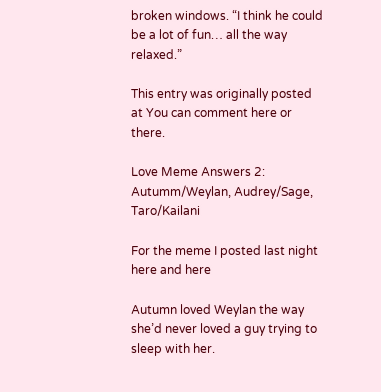broken windows. “I think he could be a lot of fun… all the way relaxed.”

This entry was originally posted at You can comment here or there.

Love Meme Answers 2: Autumm/Weylan, Audrey/Sage, Taro/Kailani

For the meme I posted last night here and here

Autumn loved Weylan the way she’d never loved a guy trying to sleep with her.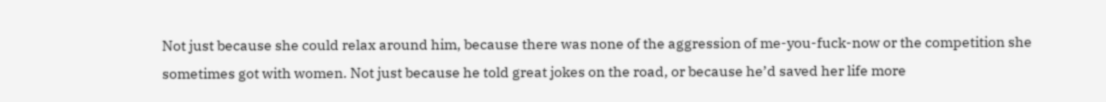Not just because she could relax around him, because there was none of the aggression of me-you-fuck-now or the competition she sometimes got with women. Not just because he told great jokes on the road, or because he’d saved her life more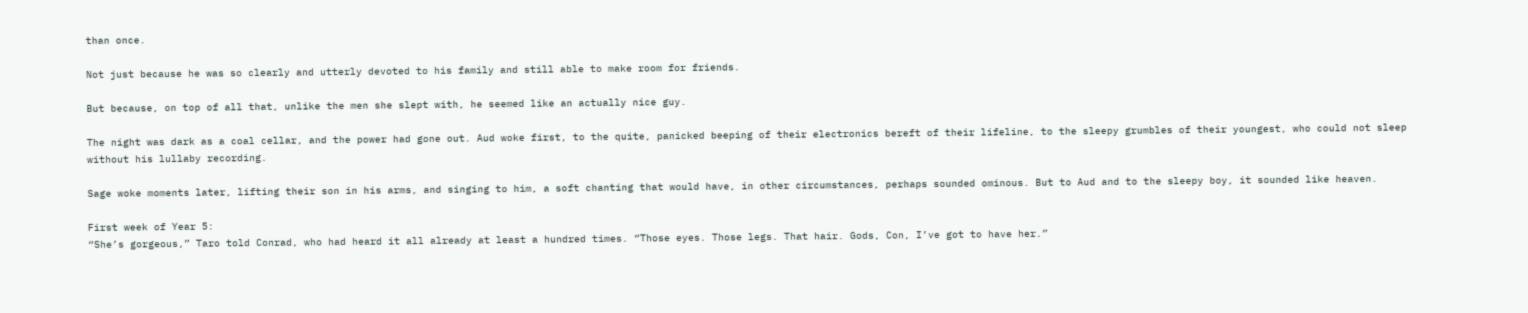than once.

Not just because he was so clearly and utterly devoted to his family and still able to make room for friends.

But because, on top of all that, unlike the men she slept with, he seemed like an actually nice guy.

The night was dark as a coal cellar, and the power had gone out. Aud woke first, to the quite, panicked beeping of their electronics bereft of their lifeline, to the sleepy grumbles of their youngest, who could not sleep without his lullaby recording.

Sage woke moments later, lifting their son in his arms, and singing to him, a soft chanting that would have, in other circumstances, perhaps sounded ominous. But to Aud and to the sleepy boy, it sounded like heaven.

First week of Year 5:
“She’s gorgeous,” Taro told Conrad, who had heard it all already at least a hundred times. “Those eyes. Those legs. That hair. Gods, Con, I’ve got to have her.”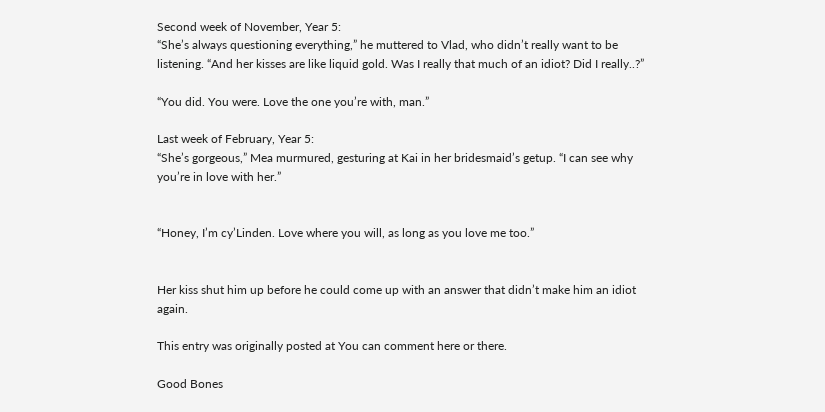Second week of November, Year 5:
“She’s always questioning everything,” he muttered to Vlad, who didn’t really want to be listening. “And her kisses are like liquid gold. Was I really that much of an idiot? Did I really..?”

“You did. You were. Love the one you’re with, man.”

Last week of February, Year 5:
“She’s gorgeous,” Mea murmured, gesturing at Kai in her bridesmaid’s getup. “I can see why you’re in love with her.”


“Honey, I’m cy’Linden. Love where you will, as long as you love me too.”


Her kiss shut him up before he could come up with an answer that didn’t make him an idiot again.

This entry was originally posted at You can comment here or there.

Good Bones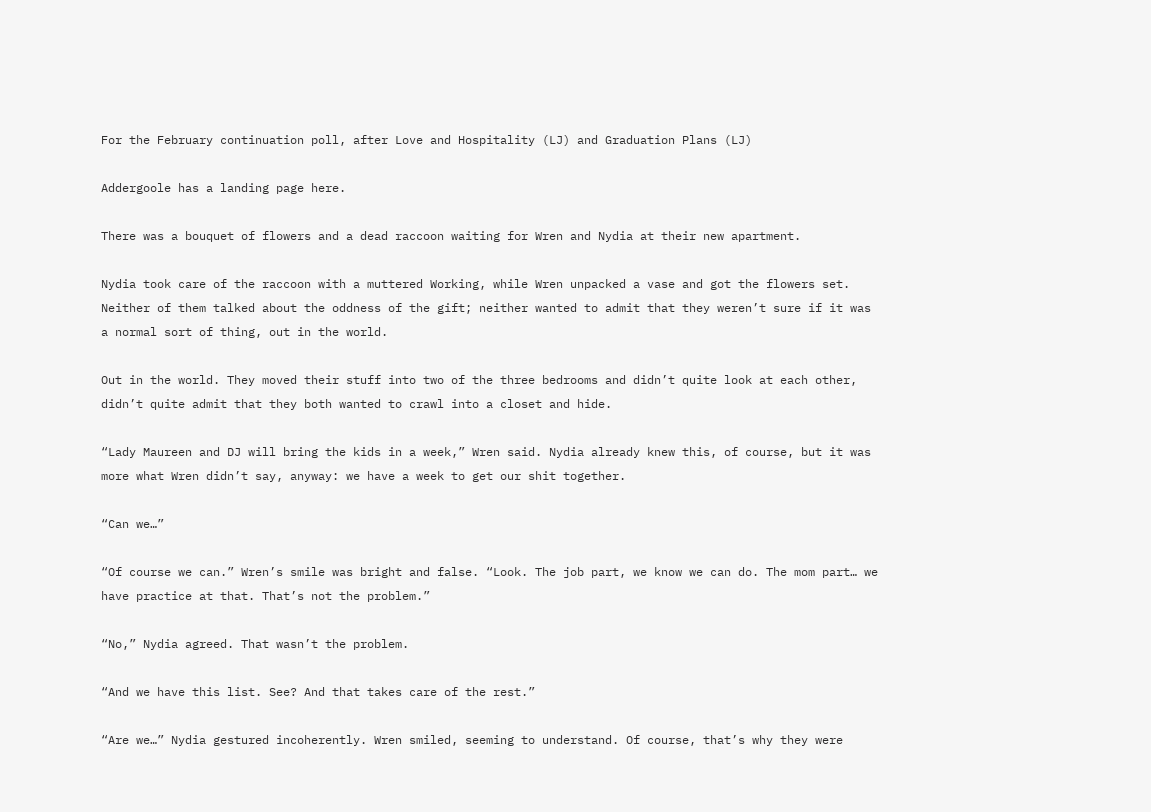For the February continuation poll, after Love and Hospitality (LJ) and Graduation Plans (LJ)

Addergoole has a landing page here.

There was a bouquet of flowers and a dead raccoon waiting for Wren and Nydia at their new apartment.

Nydia took care of the raccoon with a muttered Working, while Wren unpacked a vase and got the flowers set. Neither of them talked about the oddness of the gift; neither wanted to admit that they weren’t sure if it was a normal sort of thing, out in the world.

Out in the world. They moved their stuff into two of the three bedrooms and didn’t quite look at each other, didn’t quite admit that they both wanted to crawl into a closet and hide.

“Lady Maureen and DJ will bring the kids in a week,” Wren said. Nydia already knew this, of course, but it was more what Wren didn’t say, anyway: we have a week to get our shit together.

“Can we…”

“Of course we can.” Wren’s smile was bright and false. “Look. The job part, we know we can do. The mom part… we have practice at that. That’s not the problem.”

“No,” Nydia agreed. That wasn’t the problem.

“And we have this list. See? And that takes care of the rest.”

“Are we…” Nydia gestured incoherently. Wren smiled, seeming to understand. Of course, that’s why they were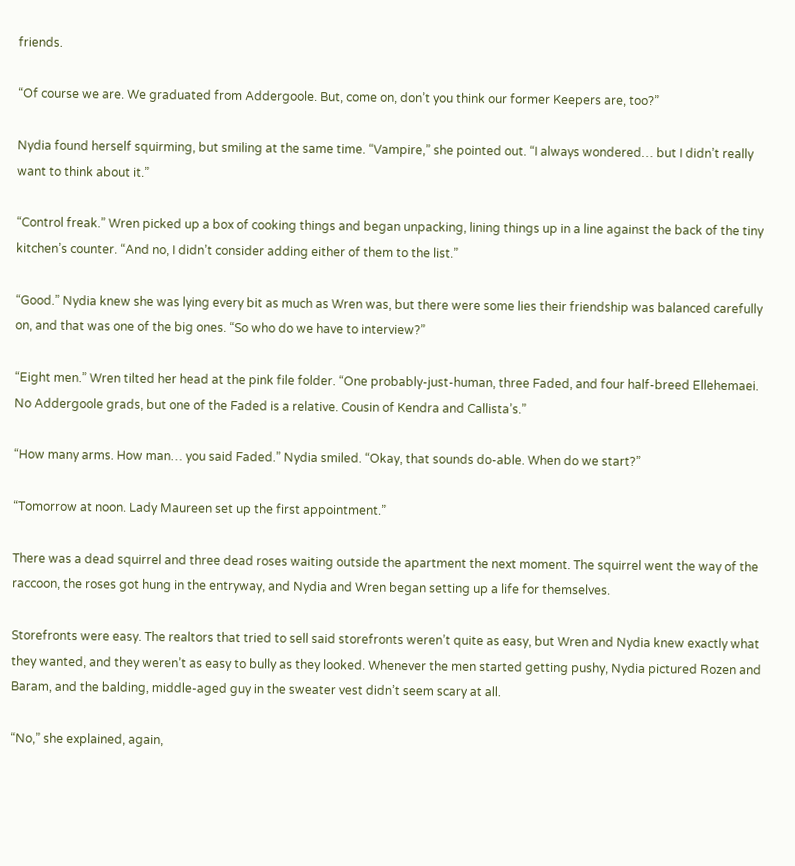friends.

“Of course we are. We graduated from Addergoole. But, come on, don’t you think our former Keepers are, too?”

Nydia found herself squirming, but smiling at the same time. “Vampire,” she pointed out. “I always wondered… but I didn’t really want to think about it.”

“Control freak.” Wren picked up a box of cooking things and began unpacking, lining things up in a line against the back of the tiny kitchen’s counter. “And no, I didn’t consider adding either of them to the list.”

“Good.” Nydia knew she was lying every bit as much as Wren was, but there were some lies their friendship was balanced carefully on, and that was one of the big ones. “So who do we have to interview?”

“Eight men.” Wren tilted her head at the pink file folder. “One probably-just-human, three Faded, and four half-breed Ellehemaei. No Addergoole grads, but one of the Faded is a relative. Cousin of Kendra and Callista’s.”

“How many arms. How man… you said Faded.” Nydia smiled. “Okay, that sounds do-able. When do we start?”

“Tomorrow at noon. Lady Maureen set up the first appointment.”

There was a dead squirrel and three dead roses waiting outside the apartment the next moment. The squirrel went the way of the raccoon, the roses got hung in the entryway, and Nydia and Wren began setting up a life for themselves.

Storefronts were easy. The realtors that tried to sell said storefronts weren’t quite as easy, but Wren and Nydia knew exactly what they wanted, and they weren’t as easy to bully as they looked. Whenever the men started getting pushy, Nydia pictured Rozen and Baram, and the balding, middle-aged guy in the sweater vest didn’t seem scary at all.

“No,” she explained, again,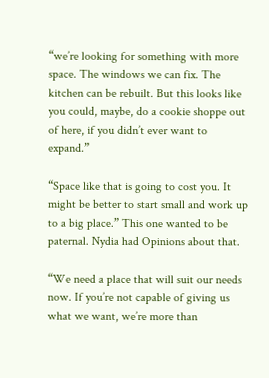“we’re looking for something with more space. The windows we can fix. The kitchen can be rebuilt. But this looks like you could, maybe, do a cookie shoppe out of here, if you didn’t ever want to expand.”

“Space like that is going to cost you. It might be better to start small and work up to a big place.” This one wanted to be paternal. Nydia had Opinions about that.

“We need a place that will suit our needs now. If you’re not capable of giving us what we want, we’re more than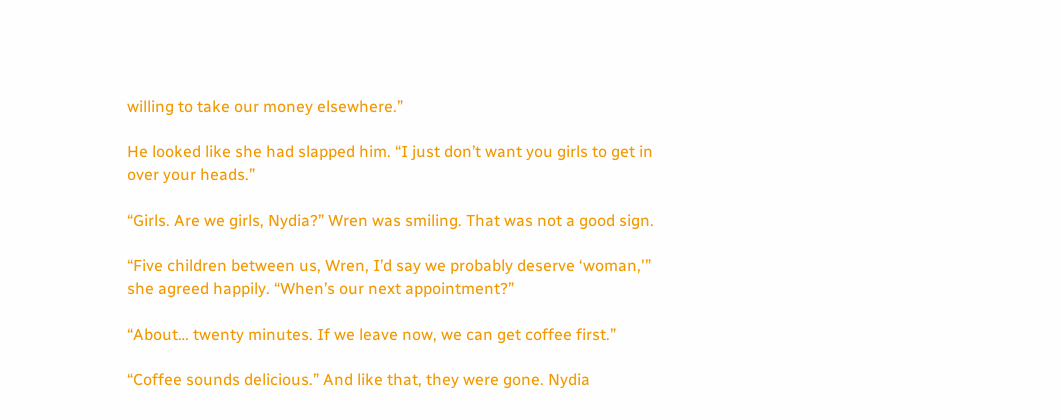willing to take our money elsewhere.”

He looked like she had slapped him. “I just don’t want you girls to get in over your heads.”

“Girls. Are we girls, Nydia?” Wren was smiling. That was not a good sign.

“Five children between us, Wren, I’d say we probably deserve ‘woman,'” she agreed happily. “When’s our next appointment?”

“About… twenty minutes. If we leave now, we can get coffee first.”

“Coffee sounds delicious.” And like that, they were gone. Nydia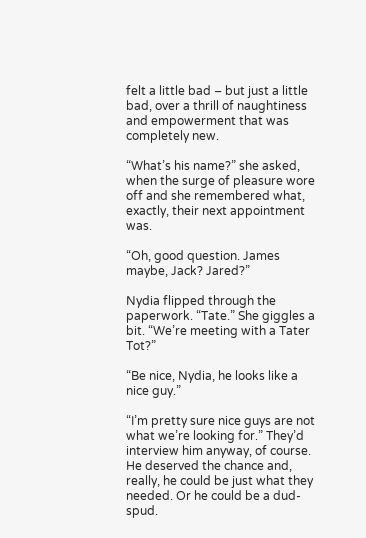felt a little bad – but just a little bad, over a thrill of naughtiness and empowerment that was completely new.

“What’s his name?” she asked, when the surge of pleasure wore off and she remembered what, exactly, their next appointment was.

“Oh, good question. James maybe, Jack? Jared?”

Nydia flipped through the paperwork. “Tate.” She giggles a bit. “We’re meeting with a Tater Tot?”

“Be nice, Nydia, he looks like a nice guy.”

“I’m pretty sure nice guys are not what we’re looking for.” They’d interview him anyway, of course. He deserved the chance and, really, he could be just what they needed. Or he could be a dud-spud.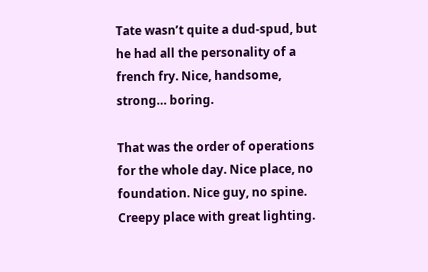Tate wasn’t quite a dud-spud, but he had all the personality of a french fry. Nice, handsome, strong… boring.

That was the order of operations for the whole day. Nice place, no foundation. Nice guy, no spine. Creepy place with great lighting.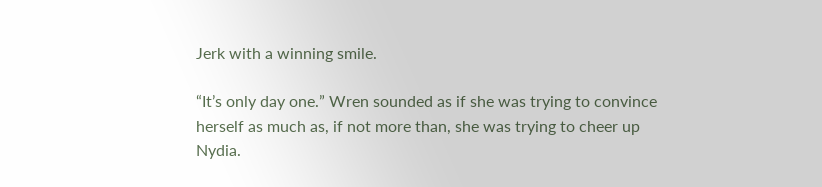Jerk with a winning smile.

“It’s only day one.” Wren sounded as if she was trying to convince herself as much as, if not more than, she was trying to cheer up Nydia.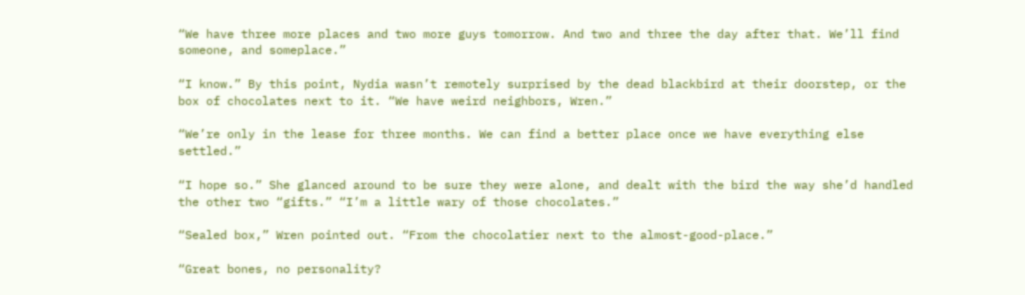“We have three more places and two more guys tomorrow. And two and three the day after that. We’ll find someone, and someplace.”

“I know.” By this point, Nydia wasn’t remotely surprised by the dead blackbird at their doorstep, or the box of chocolates next to it. “We have weird neighbors, Wren.”

“We’re only in the lease for three months. We can find a better place once we have everything else settled.”

“I hope so.” She glanced around to be sure they were alone, and dealt with the bird the way she’d handled the other two “gifts.” “I’m a little wary of those chocolates.”

“Sealed box,” Wren pointed out. “From the chocolatier next to the almost-good-place.”

“Great bones, no personality?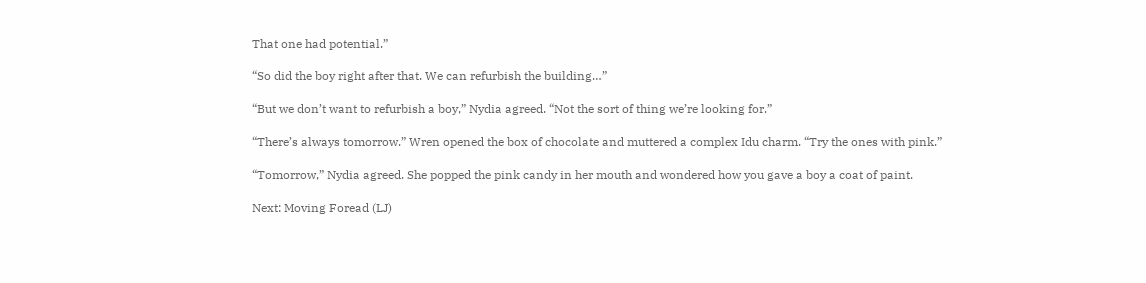That one had potential.”

“So did the boy right after that. We can refurbish the building…”

“But we don’t want to refurbish a boy,” Nydia agreed. “Not the sort of thing we’re looking for.”

“There’s always tomorrow.” Wren opened the box of chocolate and muttered a complex Idu charm. “Try the ones with pink.”

“Tomorrow,” Nydia agreed. She popped the pink candy in her mouth and wondered how you gave a boy a coat of paint.

Next: Moving Foread (LJ)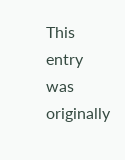This entry was originally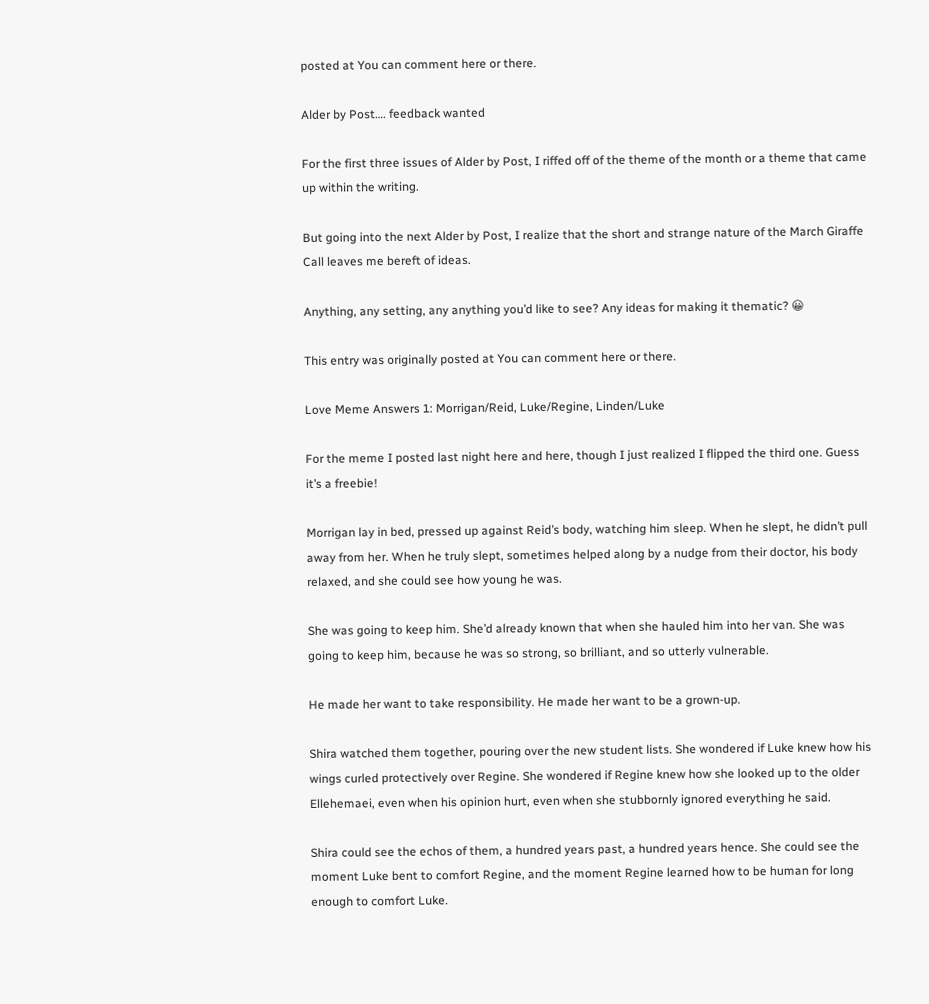posted at You can comment here or there.

Alder by Post…. feedback wanted

For the first three issues of Alder by Post, I riffed off of the theme of the month or a theme that came up within the writing.

But going into the next Alder by Post, I realize that the short and strange nature of the March Giraffe Call leaves me bereft of ideas.

Anything, any setting, any anything you’d like to see? Any ideas for making it thematic? 😀

This entry was originally posted at You can comment here or there.

Love Meme Answers 1: Morrigan/Reid, Luke/Regine, Linden/Luke

For the meme I posted last night here and here, though I just realized I flipped the third one. Guess it’s a freebie!

Morrigan lay in bed, pressed up against Reid’s body, watching him sleep. When he slept, he didn’t pull away from her. When he truly slept, sometimes helped along by a nudge from their doctor, his body relaxed, and she could see how young he was.

She was going to keep him. She’d already known that when she hauled him into her van. She was going to keep him, because he was so strong, so brilliant, and so utterly vulnerable.

He made her want to take responsibility. He made her want to be a grown-up.

Shira watched them together, pouring over the new student lists. She wondered if Luke knew how his wings curled protectively over Regine. She wondered if Regine knew how she looked up to the older Ellehemaei, even when his opinion hurt, even when she stubbornly ignored everything he said.

Shira could see the echos of them, a hundred years past, a hundred years hence. She could see the moment Luke bent to comfort Regine, and the moment Regine learned how to be human for long enough to comfort Luke.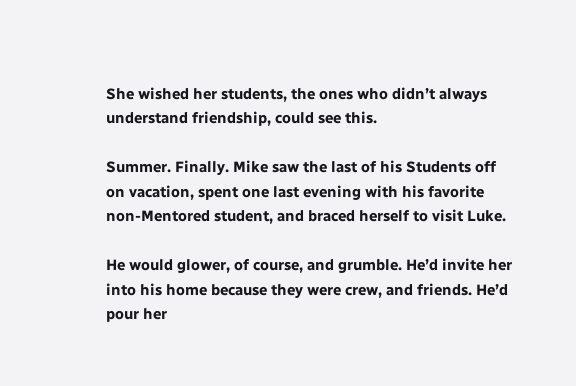She wished her students, the ones who didn’t always understand friendship, could see this.

Summer. Finally. Mike saw the last of his Students off on vacation, spent one last evening with his favorite non-Mentored student, and braced herself to visit Luke.

He would glower, of course, and grumble. He’d invite her into his home because they were crew, and friends. He’d pour her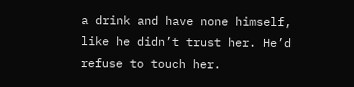a drink and have none himself, like he didn’t trust her. He’d refuse to touch her.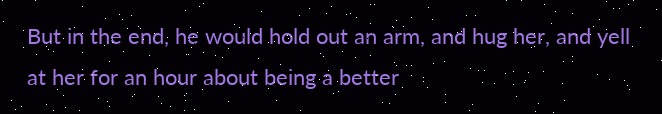But in the end, he would hold out an arm, and hug her, and yell at her for an hour about being a better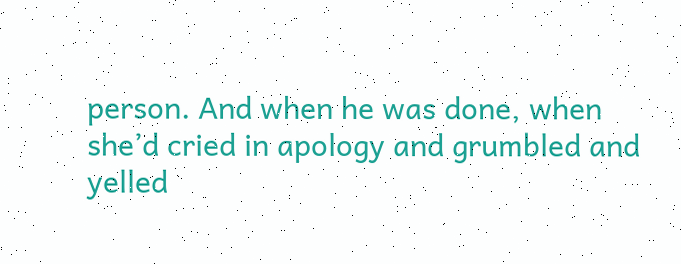person. And when he was done, when she’d cried in apology and grumbled and yelled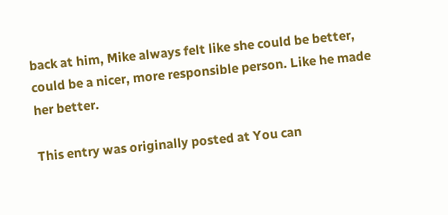back at him, Mike always felt like she could be better, could be a nicer, more responsible person. Like he made her better.

This entry was originally posted at You can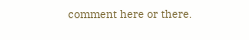comment here or there.